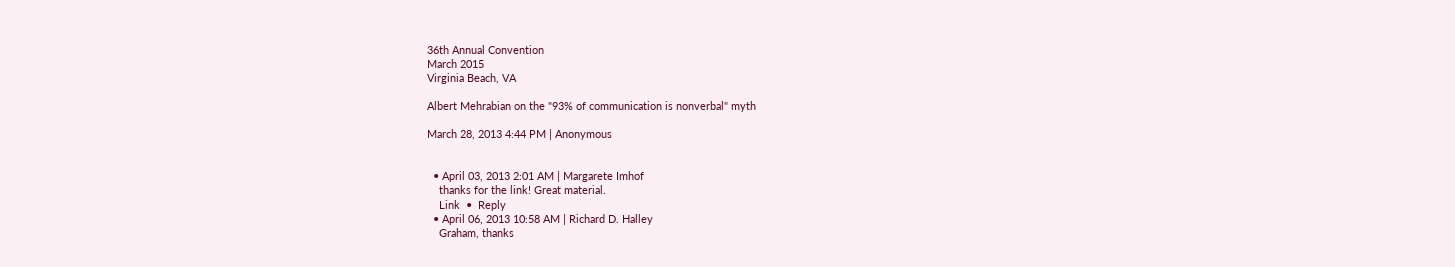36th Annual Convention
March 2015
Virginia Beach, VA

Albert Mehrabian on the "93% of communication is nonverbal" myth

March 28, 2013 4:44 PM | Anonymous


  • April 03, 2013 2:01 AM | Margarete Imhof
    thanks for the link! Great material.
    Link  •  Reply
  • April 06, 2013 10:58 AM | Richard D. Halley
    Graham, thanks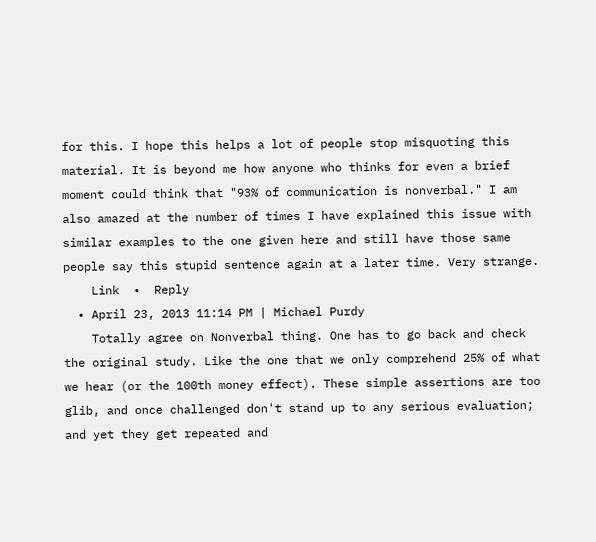for this. I hope this helps a lot of people stop misquoting this material. It is beyond me how anyone who thinks for even a brief moment could think that "93% of communication is nonverbal." I am also amazed at the number of times I have explained this issue with similar examples to the one given here and still have those same people say this stupid sentence again at a later time. Very strange.
    Link  •  Reply
  • April 23, 2013 11:14 PM | Michael Purdy
    Totally agree on Nonverbal thing. One has to go back and check the original study. Like the one that we only comprehend 25% of what we hear (or the 100th money effect). These simple assertions are too glib, and once challenged don't stand up to any serious evaluation; and yet they get repeated and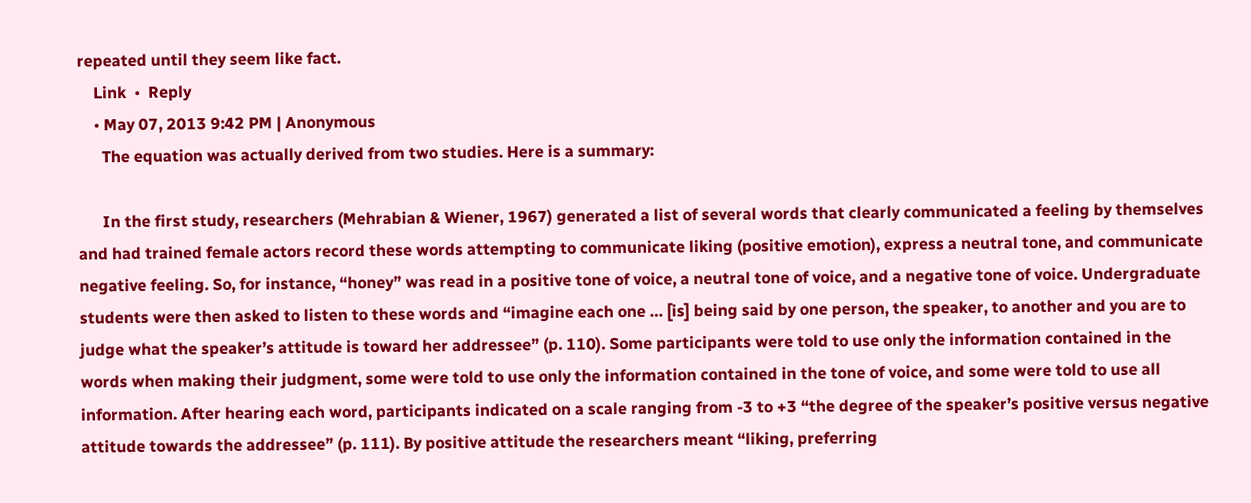repeated until they seem like fact.
    Link  •  Reply
    • May 07, 2013 9:42 PM | Anonymous
      The equation was actually derived from two studies. Here is a summary:

      In the first study, researchers (Mehrabian & Wiener, 1967) generated a list of several words that clearly communicated a feeling by themselves and had trained female actors record these words attempting to communicate liking (positive emotion), express a neutral tone, and communicate negative feeling. So, for instance, “honey” was read in a positive tone of voice, a neutral tone of voice, and a negative tone of voice. Undergraduate students were then asked to listen to these words and “imagine each one … [is] being said by one person, the speaker, to another and you are to judge what the speaker’s attitude is toward her addressee” (p. 110). Some participants were told to use only the information contained in the words when making their judgment, some were told to use only the information contained in the tone of voice, and some were told to use all information. After hearing each word, participants indicated on a scale ranging from -3 to +3 “the degree of the speaker’s positive versus negative attitude towards the addressee” (p. 111). By positive attitude the researchers meant “liking, preferring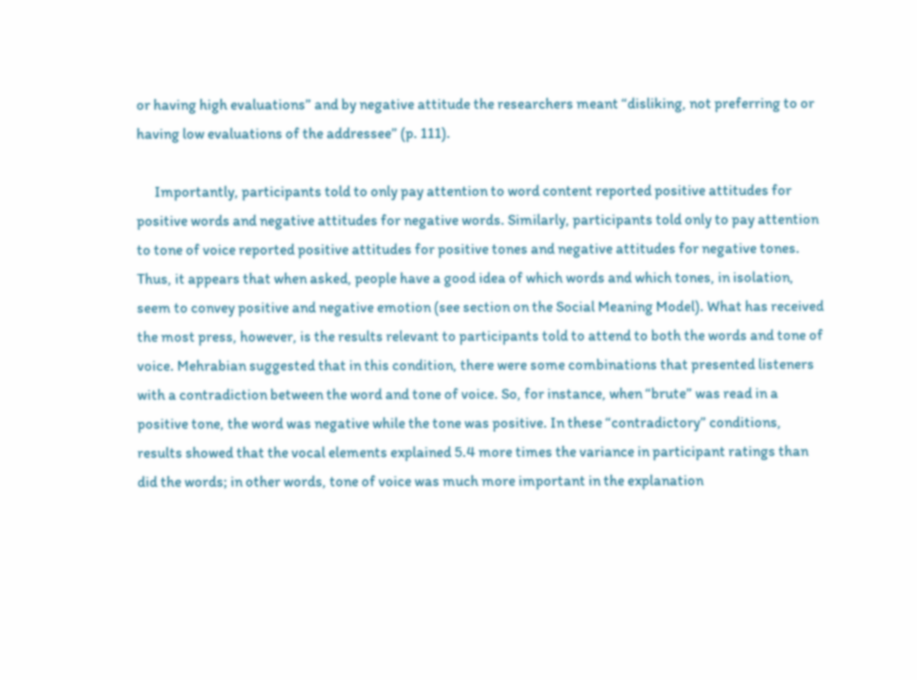or having high evaluations” and by negative attitude the researchers meant “disliking, not preferring to or having low evaluations of the addressee” (p. 111).

      Importantly, participants told to only pay attention to word content reported positive attitudes for positive words and negative attitudes for negative words. Similarly, participants told only to pay attention to tone of voice reported positive attitudes for positive tones and negative attitudes for negative tones. Thus, it appears that when asked, people have a good idea of which words and which tones, in isolation, seem to convey positive and negative emotion (see section on the Social Meaning Model). What has received the most press, however, is the results relevant to participants told to attend to both the words and tone of voice. Mehrabian suggested that in this condition, there were some combinations that presented listeners with a contradiction between the word and tone of voice. So, for instance, when “brute” was read in a positive tone, the word was negative while the tone was positive. In these “contradictory” conditions, results showed that the vocal elements explained 5.4 more times the variance in participant ratings than did the words; in other words, tone of voice was much more important in the explanation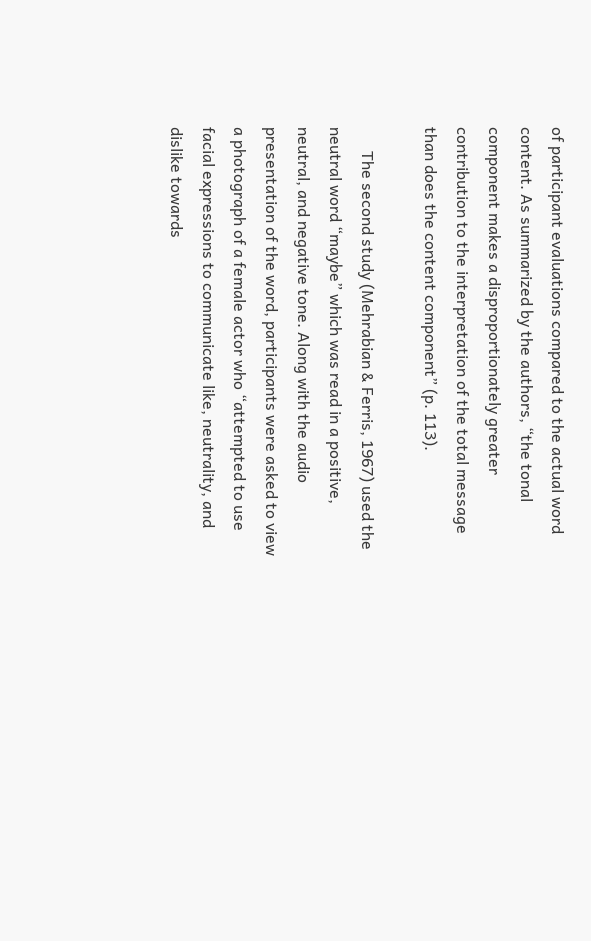of participant evaluations compared to the actual word content. As summarized by the authors, “the tonal component makes a disproportionately greater contribution to the interpretation of the total message than does the content component” (p. 113).

      The second study (Mehrabian & Ferris, 1967) used the neutral word “maybe” which was read in a positive, neutral, and negative tone. Along with the audio presentation of the word, participants were asked to view a photograph of a female actor who “attempted to use facial expressions to communicate like, neutrality, and dislike towards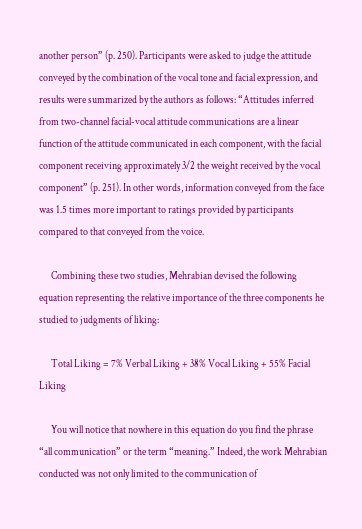another person” (p. 250). Participants were asked to judge the attitude conveyed by the combination of the vocal tone and facial expression, and results were summarized by the authors as follows: “Attitudes inferred from two-channel facial-vocal attitude communications are a linear function of the attitude communicated in each component, with the facial component receiving approximately 3/2 the weight received by the vocal component” (p. 251). In other words, information conveyed from the face was 1.5 times more important to ratings provided by participants compared to that conveyed from the voice.

      Combining these two studies, Mehrabian devised the following equation representing the relative importance of the three components he studied to judgments of liking:

      Total Liking = 7% Verbal Liking + 38% Vocal Liking + 55% Facial Liking

      You will notice that nowhere in this equation do you find the phrase “all communication” or the term “meaning.” Indeed, the work Mehrabian conducted was not only limited to the communication of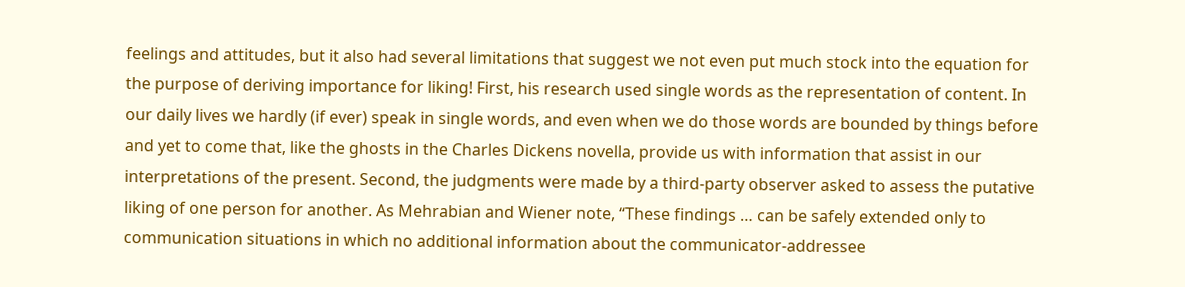feelings and attitudes, but it also had several limitations that suggest we not even put much stock into the equation for the purpose of deriving importance for liking! First, his research used single words as the representation of content. In our daily lives we hardly (if ever) speak in single words, and even when we do those words are bounded by things before and yet to come that, like the ghosts in the Charles Dickens novella, provide us with information that assist in our interpretations of the present. Second, the judgments were made by a third-party observer asked to assess the putative liking of one person for another. As Mehrabian and Wiener note, “These findings … can be safely extended only to communication situations in which no additional information about the communicator-addressee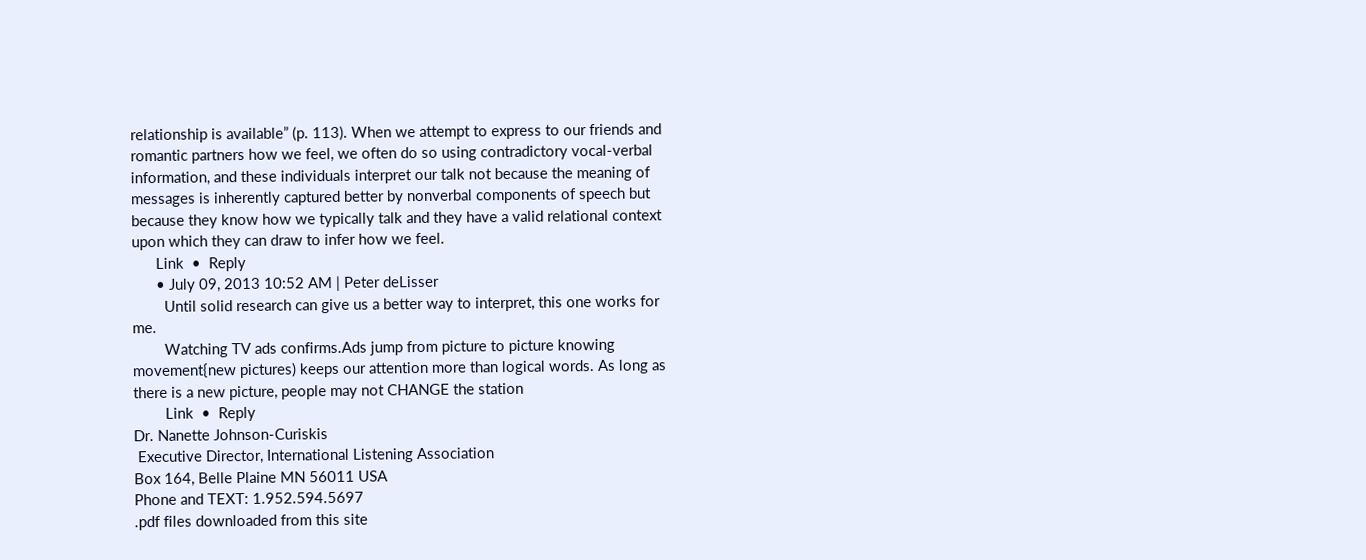relationship is available” (p. 113). When we attempt to express to our friends and romantic partners how we feel, we often do so using contradictory vocal-verbal information, and these individuals interpret our talk not because the meaning of messages is inherently captured better by nonverbal components of speech but because they know how we typically talk and they have a valid relational context upon which they can draw to infer how we feel.
      Link  •  Reply
      • July 09, 2013 10:52 AM | Peter deLisser
        Until solid research can give us a better way to interpret, this one works for me.
        Watching TV ads confirms.Ads jump from picture to picture knowing movement{new pictures) keeps our attention more than logical words. As long as there is a new picture, people may not CHANGE the station
        Link  •  Reply
Dr. Nanette Johnson-Curiskis
 Executive Director, International Listening Association
Box 164, Belle Plaine MN 56011 USA
Phone and TEXT: 1.952.594.5697
.pdf files downloaded from this site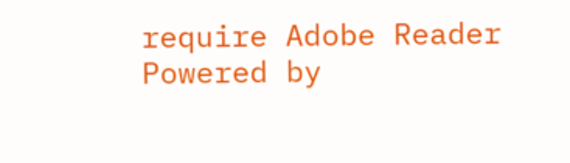require Adobe Reader
Powered by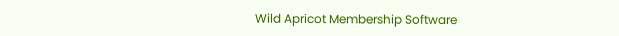Wild Apricot Membership Software